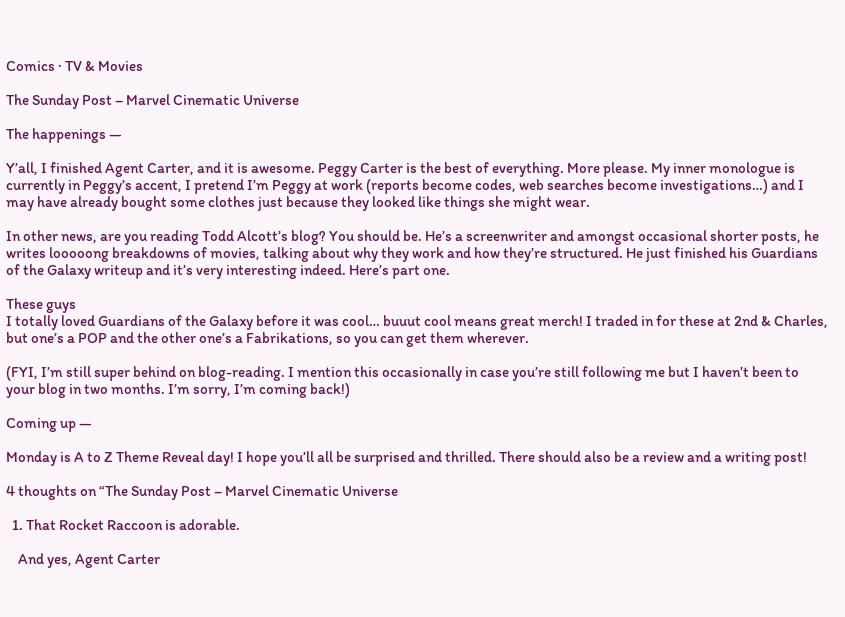Comics · TV & Movies

The Sunday Post – Marvel Cinematic Universe

The happenings —

Y’all, I finished Agent Carter, and it is awesome. Peggy Carter is the best of everything. More please. My inner monologue is currently in Peggy’s accent, I pretend I’m Peggy at work (reports become codes, web searches become investigations…) and I may have already bought some clothes just because they looked like things she might wear.

In other news, are you reading Todd Alcott’s blog? You should be. He’s a screenwriter and amongst occasional shorter posts, he writes looooong breakdowns of movies, talking about why they work and how they’re structured. He just finished his Guardians of the Galaxy writeup and it’s very interesting indeed. Here’s part one.

These guys
I totally loved Guardians of the Galaxy before it was cool… buuut cool means great merch! I traded in for these at 2nd & Charles, but one’s a POP and the other one’s a Fabrikations, so you can get them wherever.

(FYI, I’m still super behind on blog-reading. I mention this occasionally in case you’re still following me but I haven’t been to your blog in two months. I’m sorry, I’m coming back!)

Coming up —

Monday is A to Z Theme Reveal day! I hope you’ll all be surprised and thrilled. There should also be a review and a writing post!

4 thoughts on “The Sunday Post – Marvel Cinematic Universe

  1. That Rocket Raccoon is adorable.

    And yes, Agent Carter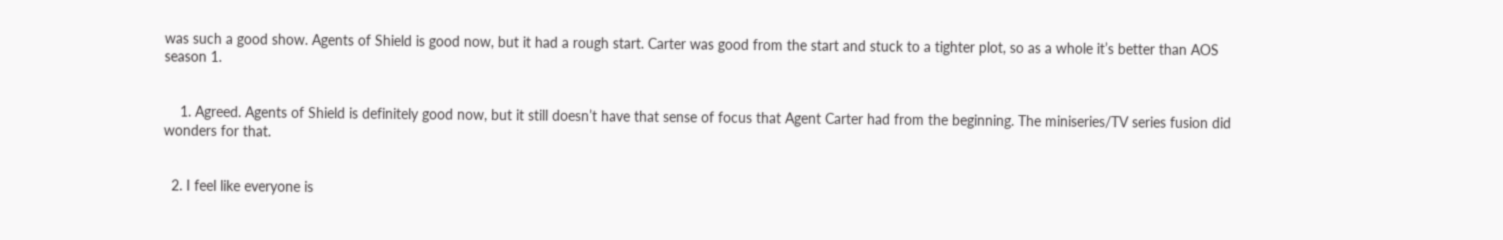was such a good show. Agents of Shield is good now, but it had a rough start. Carter was good from the start and stuck to a tighter plot, so as a whole it’s better than AOS season 1.


    1. Agreed. Agents of Shield is definitely good now, but it still doesn’t have that sense of focus that Agent Carter had from the beginning. The miniseries/TV series fusion did wonders for that.


  2. I feel like everyone is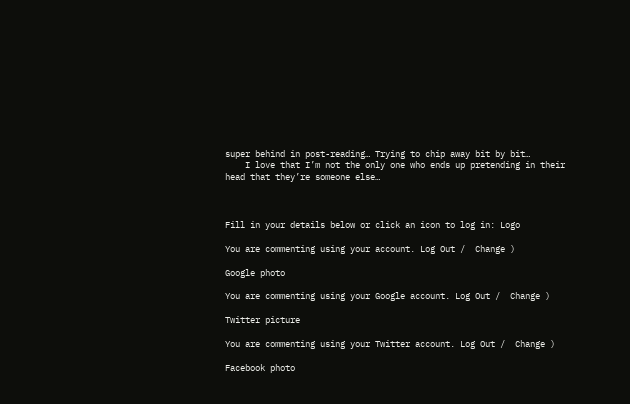super behind in post-reading… Trying to chip away bit by bit…
    I love that I’m not the only one who ends up pretending in their head that they’re someone else…



Fill in your details below or click an icon to log in: Logo

You are commenting using your account. Log Out /  Change )

Google photo

You are commenting using your Google account. Log Out /  Change )

Twitter picture

You are commenting using your Twitter account. Log Out /  Change )

Facebook photo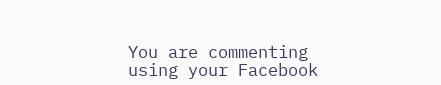You are commenting using your Facebook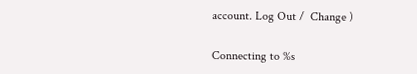account. Log Out /  Change )

Connecting to %s